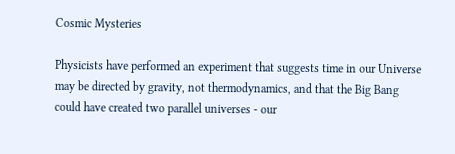Cosmic Mysteries

Physicists have performed an experiment that suggests time in our Universe may be directed by gravity, not thermodynamics, and that the Big Bang could have created two parallel universes - our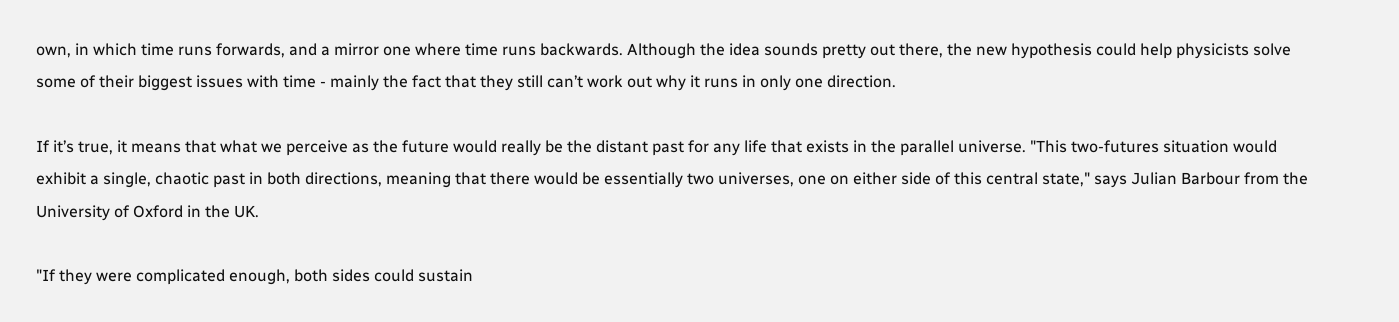own, in which time runs forwards, and a mirror one where time runs backwards. Although the idea sounds pretty out there, the new hypothesis could help physicists solve some of their biggest issues with time - mainly the fact that they still can’t work out why it runs in only one direction.

If it’s true, it means that what we perceive as the future would really be the distant past for any life that exists in the parallel universe. "This two-futures situation would exhibit a single, chaotic past in both directions, meaning that there would be essentially two universes, one on either side of this central state," says Julian Barbour from the University of Oxford in the UK.

"If they were complicated enough, both sides could sustain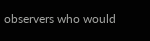observers who would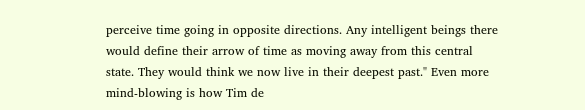perceive time going in opposite directions. Any intelligent beings there would define their arrow of time as moving away from this central state. They would think we now live in their deepest past." Even more mind-blowing is how Tim de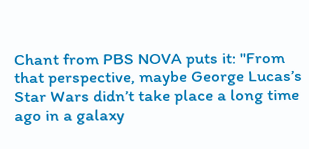Chant from PBS NOVA puts it: "From that perspective, maybe George Lucas’s Star Wars didn’t take place a long time ago in a galaxy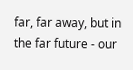far, far away, but in the far future - our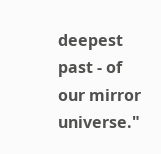deepest past - of our mirror universe."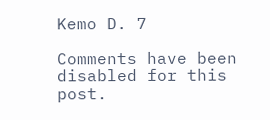Kemo D. 7

Comments have been disabled for this post.